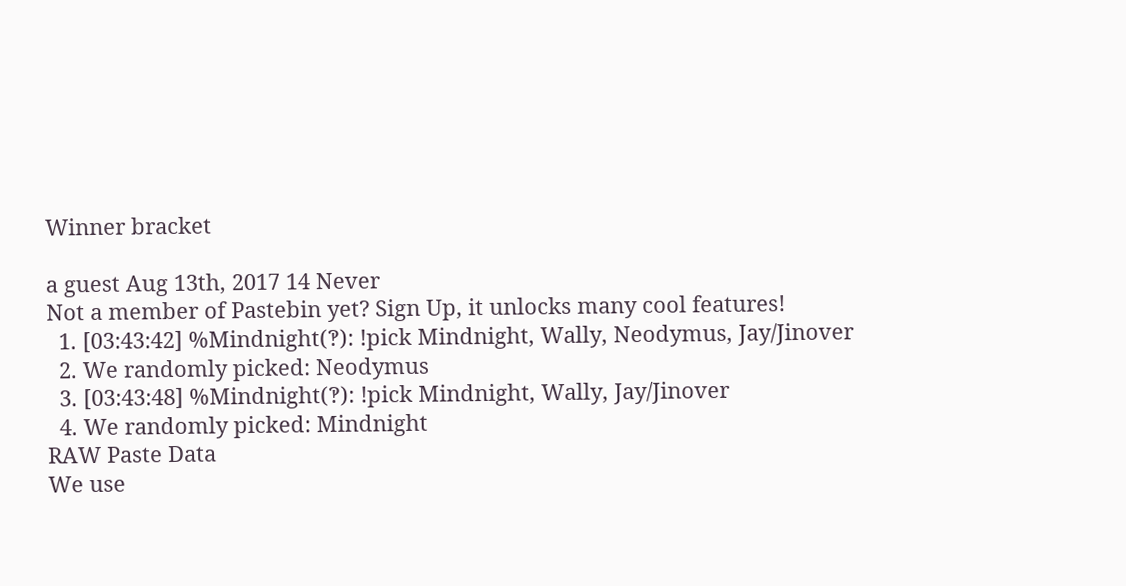Winner bracket

a guest Aug 13th, 2017 14 Never
Not a member of Pastebin yet? Sign Up, it unlocks many cool features!
  1. [03:43:42] %Mindnight(‽): !pick Mindnight, Wally, Neodymus, Jay/Jinover
  2. We randomly picked: Neodymus
  3. [03:43:48] %Mindnight(‽): !pick Mindnight, Wally, Jay/Jinover
  4. We randomly picked: Mindnight
RAW Paste Data
We use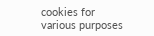cookies for various purposes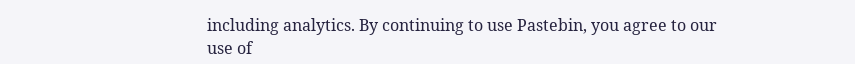including analytics. By continuing to use Pastebin, you agree to our use of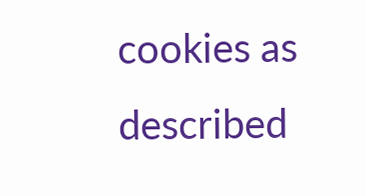cookies as described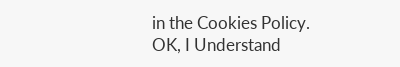in the Cookies Policy. OK, I Understand